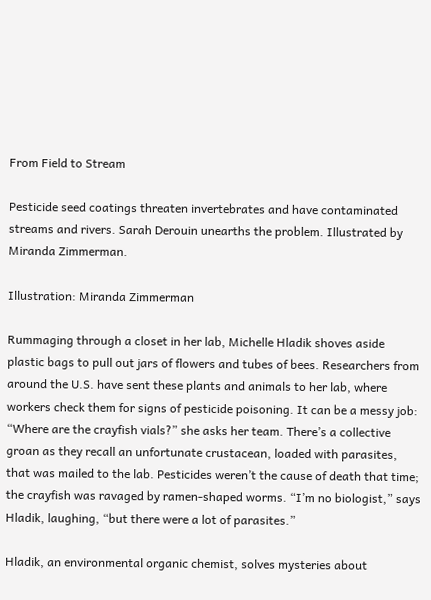From Field to Stream

Pesticide seed coatings threaten invertebrates and have contaminated streams and rivers. Sarah Derouin unearths the problem. Illustrated by Miranda Zimmerman.

Illustration: Miranda Zimmerman

Rummaging through a closet in her lab, Michelle Hladik shoves aside plastic bags to pull out jars of flowers and tubes of bees. Researchers from around the U.S. have sent these plants and animals to her lab, where workers check them for signs of pesticide poisoning. It can be a messy job: “Where are the crayfish vials?” she asks her team. There’s a collective groan as they recall an unfortunate crustacean, loaded with parasites, that was mailed to the lab. Pesticides weren’t the cause of death that time; the crayfish was ravaged by ramen-shaped worms. “I’m no biologist,” says Hladik, laughing, “but there were a lot of parasites.”

Hladik, an environmental organic chemist, solves mysteries about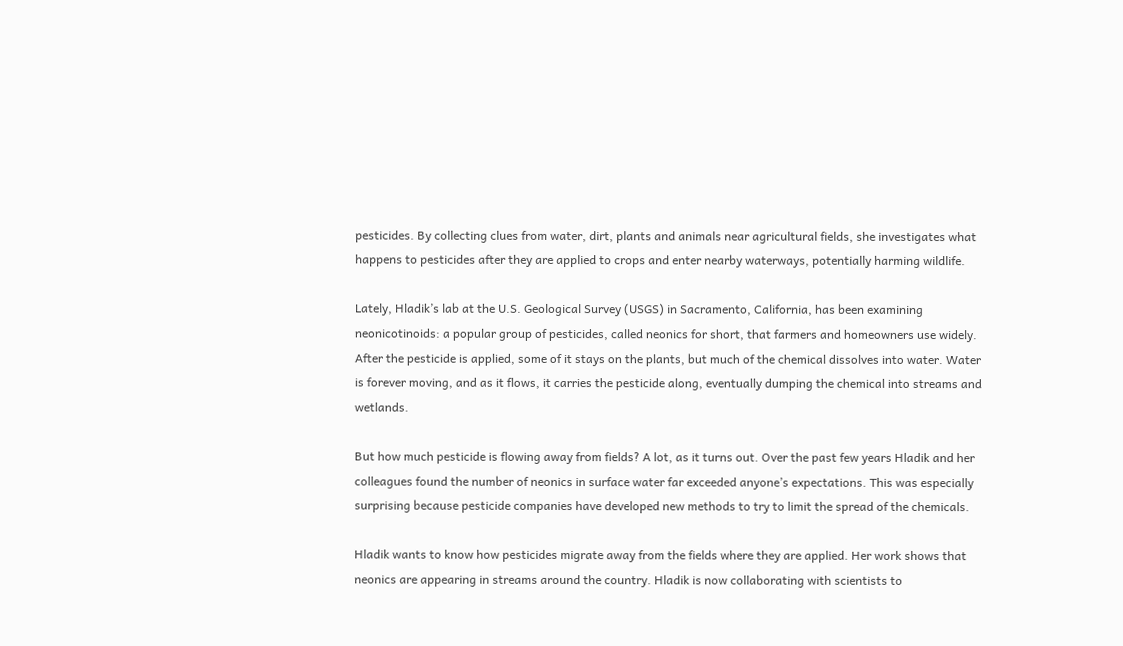pesticides. By collecting clues from water, dirt, plants and animals near agricultural fields, she investigates what happens to pesticides after they are applied to crops and enter nearby waterways, potentially harming wildlife.

Lately, Hladik’s lab at the U.S. Geological Survey (USGS) in Sacramento, California, has been examining neonicotinoids: a popular group of pesticides, called neonics for short, that farmers and homeowners use widely. After the pesticide is applied, some of it stays on the plants, but much of the chemical dissolves into water. Water is forever moving, and as it flows, it carries the pesticide along, eventually dumping the chemical into streams and wetlands.

But how much pesticide is flowing away from fields? A lot, as it turns out. Over the past few years Hladik and her colleagues found the number of neonics in surface water far exceeded anyone’s expectations. This was especially surprising because pesticide companies have developed new methods to try to limit the spread of the chemicals.

Hladik wants to know how pesticides migrate away from the fields where they are applied. Her work shows that neonics are appearing in streams around the country. Hladik is now collaborating with scientists to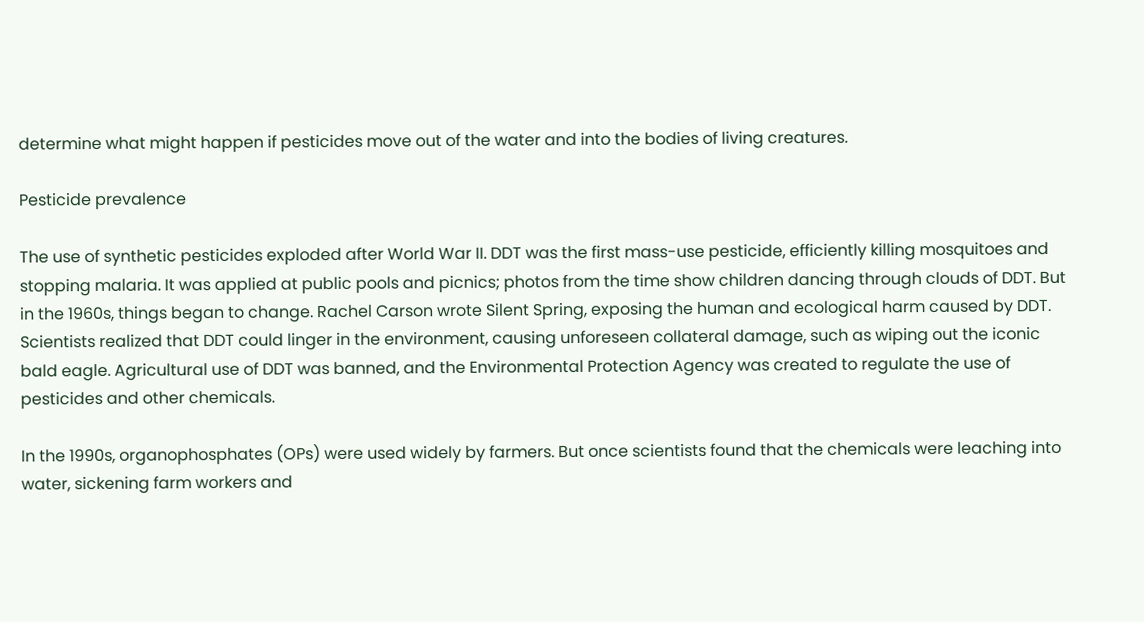determine what might happen if pesticides move out of the water and into the bodies of living creatures.

Pesticide prevalence

The use of synthetic pesticides exploded after World War II. DDT was the first mass-use pesticide, efficiently killing mosquitoes and stopping malaria. It was applied at public pools and picnics; photos from the time show children dancing through clouds of DDT. But in the 1960s, things began to change. Rachel Carson wrote Silent Spring, exposing the human and ecological harm caused by DDT. Scientists realized that DDT could linger in the environment, causing unforeseen collateral damage, such as wiping out the iconic bald eagle. Agricultural use of DDT was banned, and the Environmental Protection Agency was created to regulate the use of pesticides and other chemicals.

In the 1990s, organophosphates (OPs) were used widely by farmers. But once scientists found that the chemicals were leaching into water, sickening farm workers and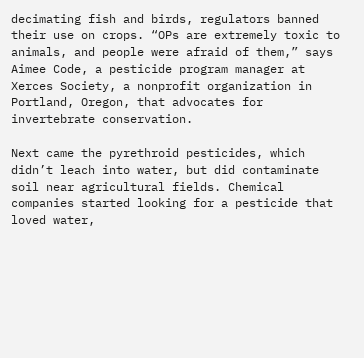decimating fish and birds, regulators banned their use on crops. “OPs are extremely toxic to animals, and people were afraid of them,” says Aimee Code, a pesticide program manager at Xerces Society, a nonprofit organization in Portland, Oregon, that advocates for invertebrate conservation.

Next came the pyrethroid pesticides, which didn’t leach into water, but did contaminate soil near agricultural fields. Chemical companies started looking for a pesticide that loved water,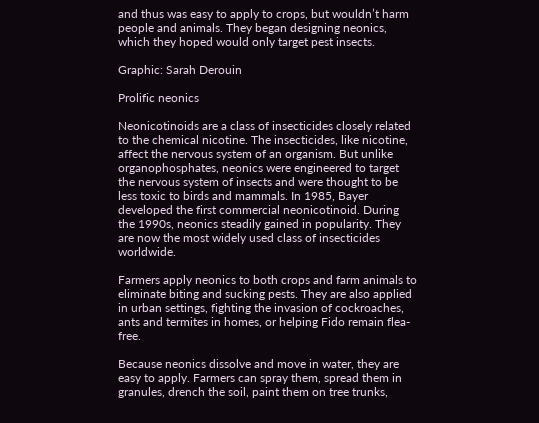and thus was easy to apply to crops, but wouldn’t harm people and animals. They began designing neonics, which they hoped would only target pest insects.

Graphic: Sarah Derouin

Prolific neonics

Neonicotinoids are a class of insecticides closely related to the chemical nicotine. The insecticides, like nicotine, affect the nervous system of an organism. But unlike organophosphates, neonics were engineered to target the nervous system of insects and were thought to be less toxic to birds and mammals. In 1985, Bayer developed the first commercial neonicotinoid. During the 1990s, neonics steadily gained in popularity. They are now the most widely used class of insecticides worldwide.

Farmers apply neonics to both crops and farm animals to eliminate biting and sucking pests. They are also applied in urban settings, fighting the invasion of cockroaches, ants and termites in homes, or helping Fido remain flea-free.

Because neonics dissolve and move in water, they are easy to apply. Farmers can spray them, spread them in granules, drench the soil, paint them on tree trunks,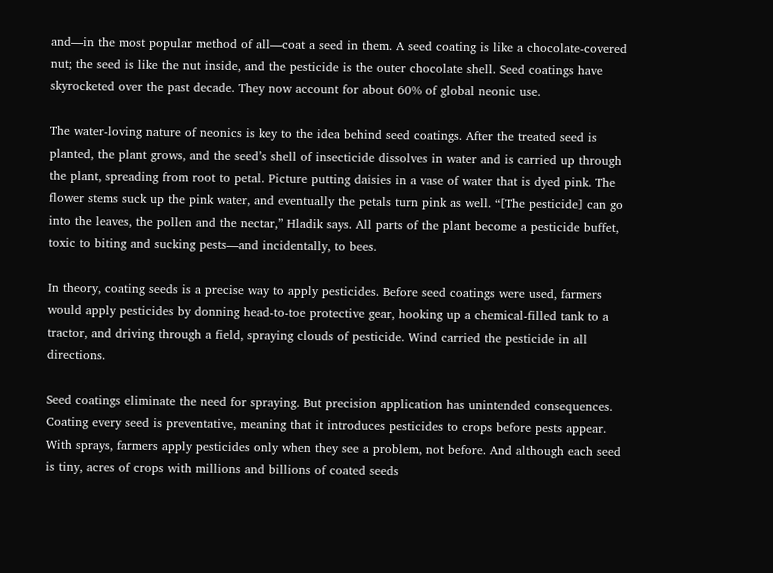and—in the most popular method of all—coat a seed in them. A seed coating is like a chocolate-covered nut; the seed is like the nut inside, and the pesticide is the outer chocolate shell. Seed coatings have skyrocketed over the past decade. They now account for about 60% of global neonic use.

The water-loving nature of neonics is key to the idea behind seed coatings. After the treated seed is planted, the plant grows, and the seed’s shell of insecticide dissolves in water and is carried up through the plant, spreading from root to petal. Picture putting daisies in a vase of water that is dyed pink. The flower stems suck up the pink water, and eventually the petals turn pink as well. “[The pesticide] can go into the leaves, the pollen and the nectar,” Hladik says. All parts of the plant become a pesticide buffet, toxic to biting and sucking pests—and incidentally, to bees.

In theory, coating seeds is a precise way to apply pesticides. Before seed coatings were used, farmers would apply pesticides by donning head-to-toe protective gear, hooking up a chemical-filled tank to a tractor, and driving through a field, spraying clouds of pesticide. Wind carried the pesticide in all directions.

Seed coatings eliminate the need for spraying. But precision application has unintended consequences. Coating every seed is preventative, meaning that it introduces pesticides to crops before pests appear. With sprays, farmers apply pesticides only when they see a problem, not before. And although each seed is tiny, acres of crops with millions and billions of coated seeds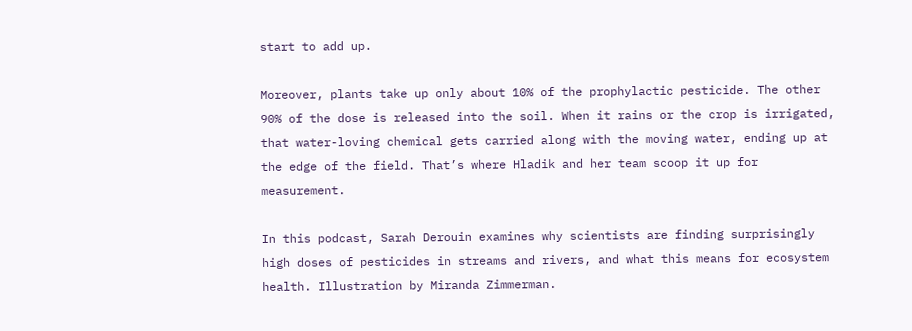start to add up.

Moreover, plants take up only about 10% of the prophylactic pesticide. The other 90% of the dose is released into the soil. When it rains or the crop is irrigated, that water-loving chemical gets carried along with the moving water, ending up at the edge of the field. That’s where Hladik and her team scoop it up for measurement.

In this podcast, Sarah Derouin examines why scientists are finding surprisingly high doses of pesticides in streams and rivers, and what this means for ecosystem health. Illustration by Miranda Zimmerman.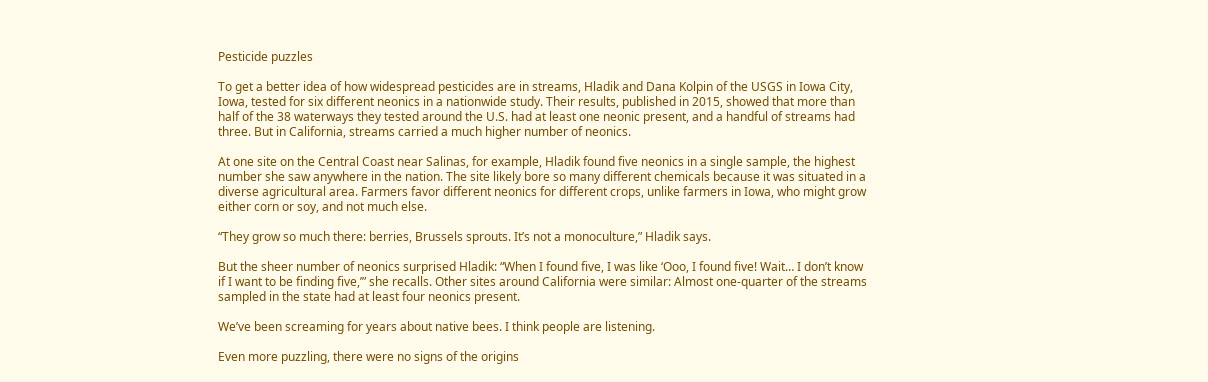Pesticide puzzles

To get a better idea of how widespread pesticides are in streams, Hladik and Dana Kolpin of the USGS in Iowa City, Iowa, tested for six different neonics in a nationwide study. Their results, published in 2015, showed that more than half of the 38 waterways they tested around the U.S. had at least one neonic present, and a handful of streams had three. But in California, streams carried a much higher number of neonics.

At one site on the Central Coast near Salinas, for example, Hladik found five neonics in a single sample, the highest number she saw anywhere in the nation. The site likely bore so many different chemicals because it was situated in a diverse agricultural area. Farmers favor different neonics for different crops, unlike farmers in Iowa, who might grow either corn or soy, and not much else.

“They grow so much there: berries, Brussels sprouts. It’s not a monoculture,” Hladik says.

But the sheer number of neonics surprised Hladik: “When I found five, I was like ‘Ooo, I found five! Wait… I don’t know if I want to be finding five,’” she recalls. Other sites around California were similar: Almost one-quarter of the streams sampled in the state had at least four neonics present.

We’ve been screaming for years about native bees. I think people are listening.

Even more puzzling, there were no signs of the origins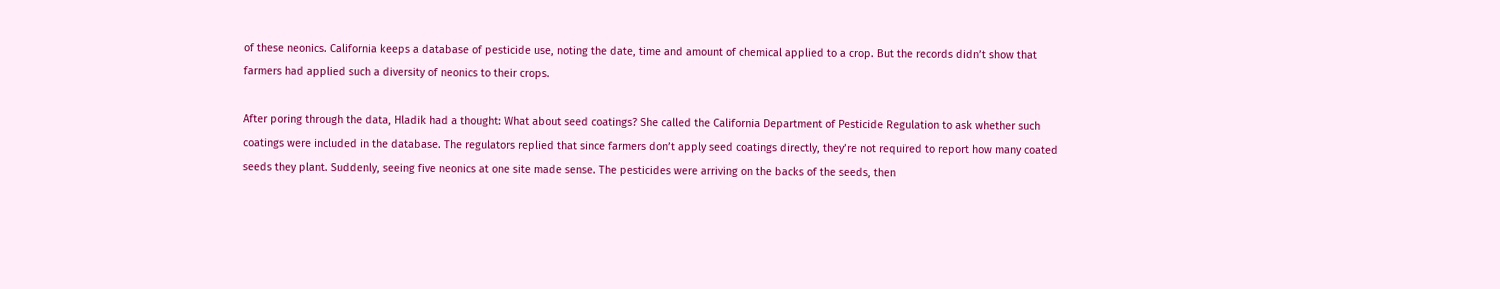of these neonics. California keeps a database of pesticide use, noting the date, time and amount of chemical applied to a crop. But the records didn’t show that farmers had applied such a diversity of neonics to their crops.

After poring through the data, Hladik had a thought: What about seed coatings? She called the California Department of Pesticide Regulation to ask whether such coatings were included in the database. The regulators replied that since farmers don’t apply seed coatings directly, they’re not required to report how many coated seeds they plant. Suddenly, seeing five neonics at one site made sense. The pesticides were arriving on the backs of the seeds, then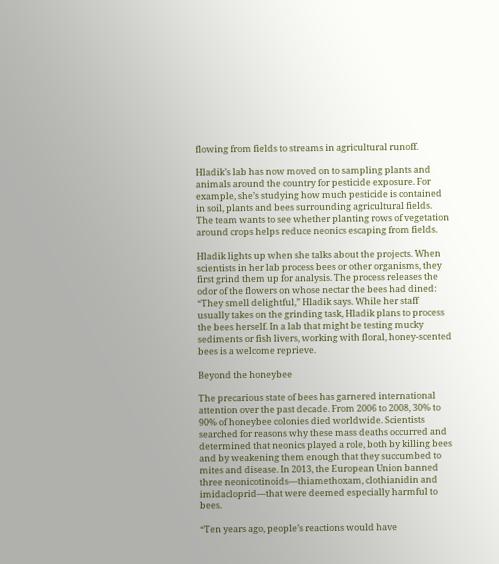flowing from fields to streams in agricultural runoff.

Hladik’s lab has now moved on to sampling plants and animals around the country for pesticide exposure. For example, she’s studying how much pesticide is contained in soil, plants and bees surrounding agricultural fields. The team wants to see whether planting rows of vegetation around crops helps reduce neonics escaping from fields.

Hladik lights up when she talks about the projects. When scientists in her lab process bees or other organisms, they first grind them up for analysis. The process releases the odor of the flowers on whose nectar the bees had dined: “They smell delightful,” Hladik says. While her staff usually takes on the grinding task, Hladik plans to process the bees herself. In a lab that might be testing mucky sediments or fish livers, working with floral, honey-scented bees is a welcome reprieve.

Beyond the honeybee

The precarious state of bees has garnered international attention over the past decade. From 2006 to 2008, 30% to 90% of honeybee colonies died worldwide. Scientists searched for reasons why these mass deaths occurred and determined that neonics played a role, both by killing bees and by weakening them enough that they succumbed to mites and disease. In 2013, the European Union banned three neonicotinoids—thiamethoxam, clothianidin and imidacloprid—that were deemed especially harmful to bees.

“Ten years ago, people’s reactions would have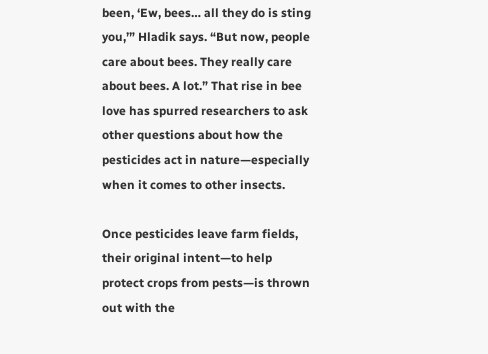been, ‘Ew, bees… all they do is sting you,’” Hladik says. “But now, people care about bees. They really care about bees. A lot.” That rise in bee love has spurred researchers to ask other questions about how the pesticides act in nature—especially when it comes to other insects.

Once pesticides leave farm fields, their original intent—to help protect crops from pests—is thrown out with the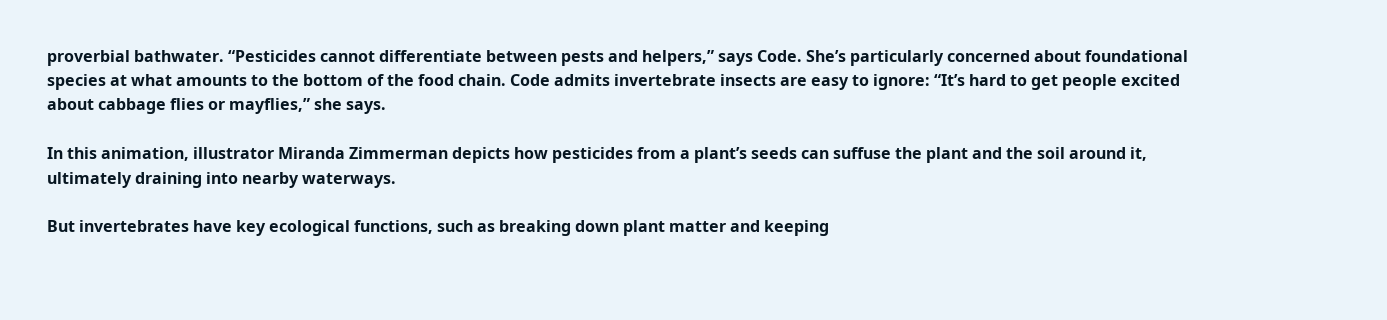proverbial bathwater. “Pesticides cannot differentiate between pests and helpers,” says Code. She’s particularly concerned about foundational species at what amounts to the bottom of the food chain. Code admits invertebrate insects are easy to ignore: “It’s hard to get people excited about cabbage flies or mayflies,” she says.

In this animation, illustrator Miranda Zimmerman depicts how pesticides from a plant’s seeds can suffuse the plant and the soil around it, ultimately draining into nearby waterways.

But invertebrates have key ecological functions, such as breaking down plant matter and keeping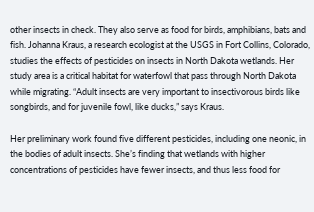other insects in check. They also serve as food for birds, amphibians, bats and fish. Johanna Kraus, a research ecologist at the USGS in Fort Collins, Colorado, studies the effects of pesticides on insects in North Dakota wetlands. Her study area is a critical habitat for waterfowl that pass through North Dakota while migrating. “Adult insects are very important to insectivorous birds like songbirds, and for juvenile fowl, like ducks,” says Kraus.

Her preliminary work found five different pesticides, including one neonic, in the bodies of adult insects. She’s finding that wetlands with higher concentrations of pesticides have fewer insects, and thus less food for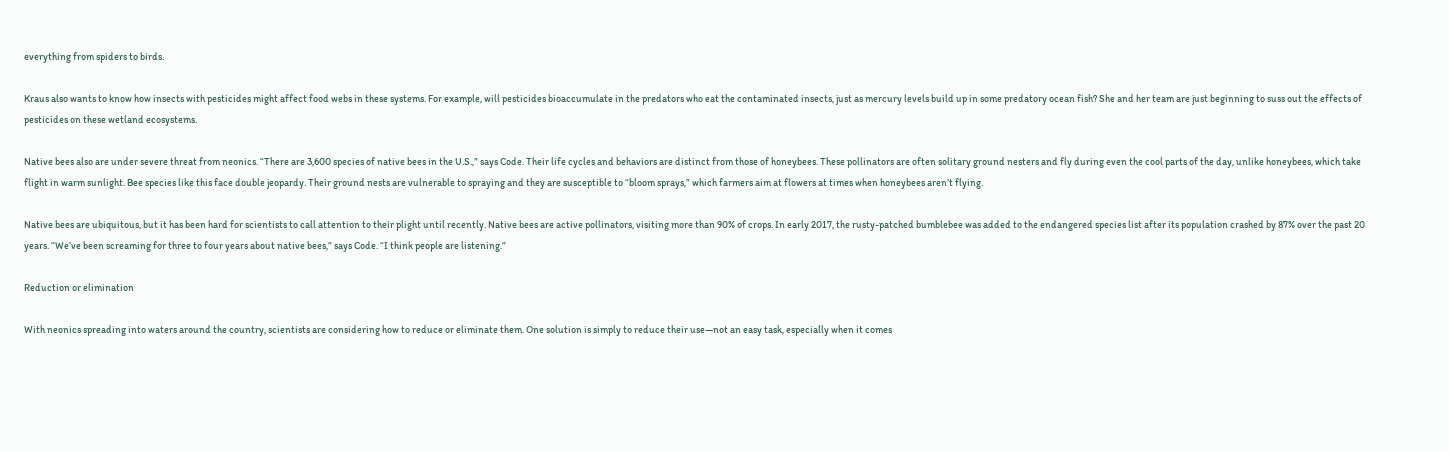everything from spiders to birds.

Kraus also wants to know how insects with pesticides might affect food webs in these systems. For example, will pesticides bioaccumulate in the predators who eat the contaminated insects, just as mercury levels build up in some predatory ocean fish? She and her team are just beginning to suss out the effects of pesticides on these wetland ecosystems.

Native bees also are under severe threat from neonics. “There are 3,600 species of native bees in the U.S.,” says Code. Their life cycles and behaviors are distinct from those of honeybees. These pollinators are often solitary ground nesters and fly during even the cool parts of the day, unlike honeybees, which take flight in warm sunlight. Bee species like this face double jeopardy. Their ground nests are vulnerable to spraying and they are susceptible to “bloom sprays,” which farmers aim at flowers at times when honeybees aren’t flying.

Native bees are ubiquitous, but it has been hard for scientists to call attention to their plight until recently. Native bees are active pollinators, visiting more than 90% of crops. In early 2017, the rusty-patched bumblebee was added to the endangered species list after its population crashed by 87% over the past 20 years. “We’ve been screaming for three to four years about native bees,” says Code. “I think people are listening.”

Reduction or elimination

With neonics spreading into waters around the country, scientists are considering how to reduce or eliminate them. One solution is simply to reduce their use—not an easy task, especially when it comes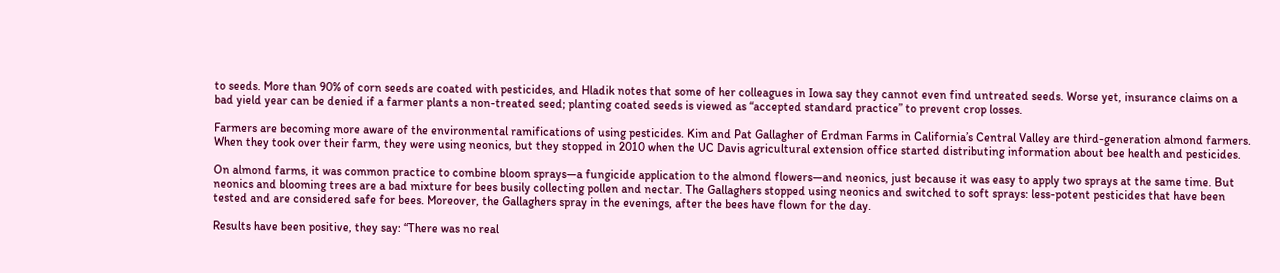to seeds. More than 90% of corn seeds are coated with pesticides, and Hladik notes that some of her colleagues in Iowa say they cannot even find untreated seeds. Worse yet, insurance claims on a bad yield year can be denied if a farmer plants a non-treated seed; planting coated seeds is viewed as “accepted standard practice” to prevent crop losses.

Farmers are becoming more aware of the environmental ramifications of using pesticides. Kim and Pat Gallagher of Erdman Farms in California’s Central Valley are third-generation almond farmers. When they took over their farm, they were using neonics, but they stopped in 2010 when the UC Davis agricultural extension office started distributing information about bee health and pesticides.

On almond farms, it was common practice to combine bloom sprays—a fungicide application to the almond flowers—and neonics, just because it was easy to apply two sprays at the same time. But neonics and blooming trees are a bad mixture for bees busily collecting pollen and nectar. The Gallaghers stopped using neonics and switched to soft sprays: less-potent pesticides that have been tested and are considered safe for bees. Moreover, the Gallaghers spray in the evenings, after the bees have flown for the day.

Results have been positive, they say: “There was no real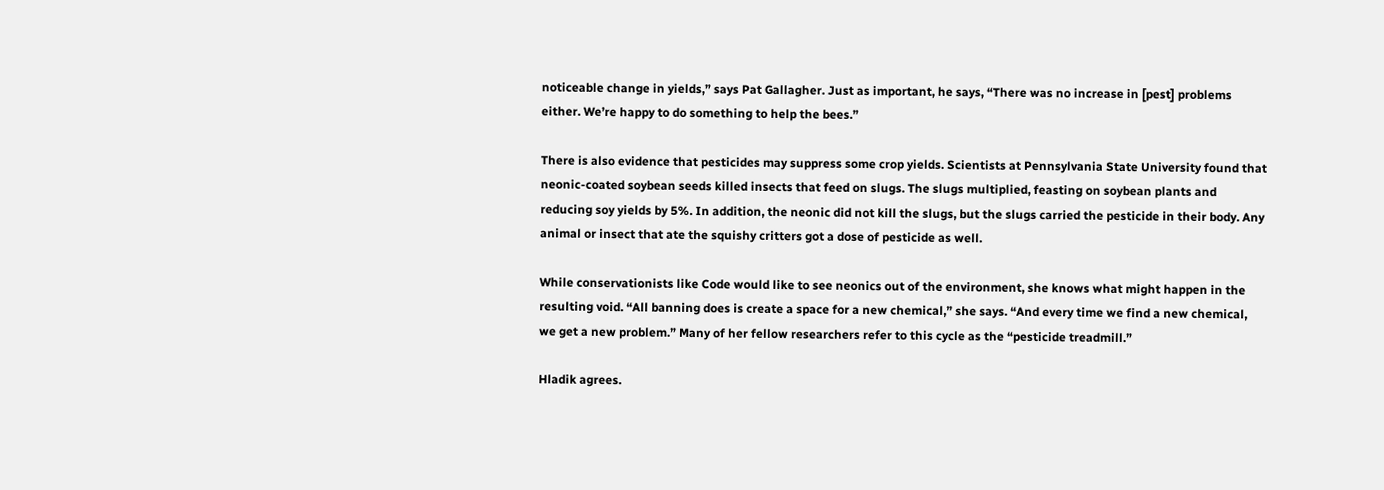noticeable change in yields,” says Pat Gallagher. Just as important, he says, “There was no increase in [pest] problems either. We’re happy to do something to help the bees.”

There is also evidence that pesticides may suppress some crop yields. Scientists at Pennsylvania State University found that neonic-coated soybean seeds killed insects that feed on slugs. The slugs multiplied, feasting on soybean plants and reducing soy yields by 5%. In addition, the neonic did not kill the slugs, but the slugs carried the pesticide in their body. Any animal or insect that ate the squishy critters got a dose of pesticide as well.

While conservationists like Code would like to see neonics out of the environment, she knows what might happen in the resulting void. “All banning does is create a space for a new chemical,” she says. “And every time we find a new chemical, we get a new problem.” Many of her fellow researchers refer to this cycle as the “pesticide treadmill.”

Hladik agrees.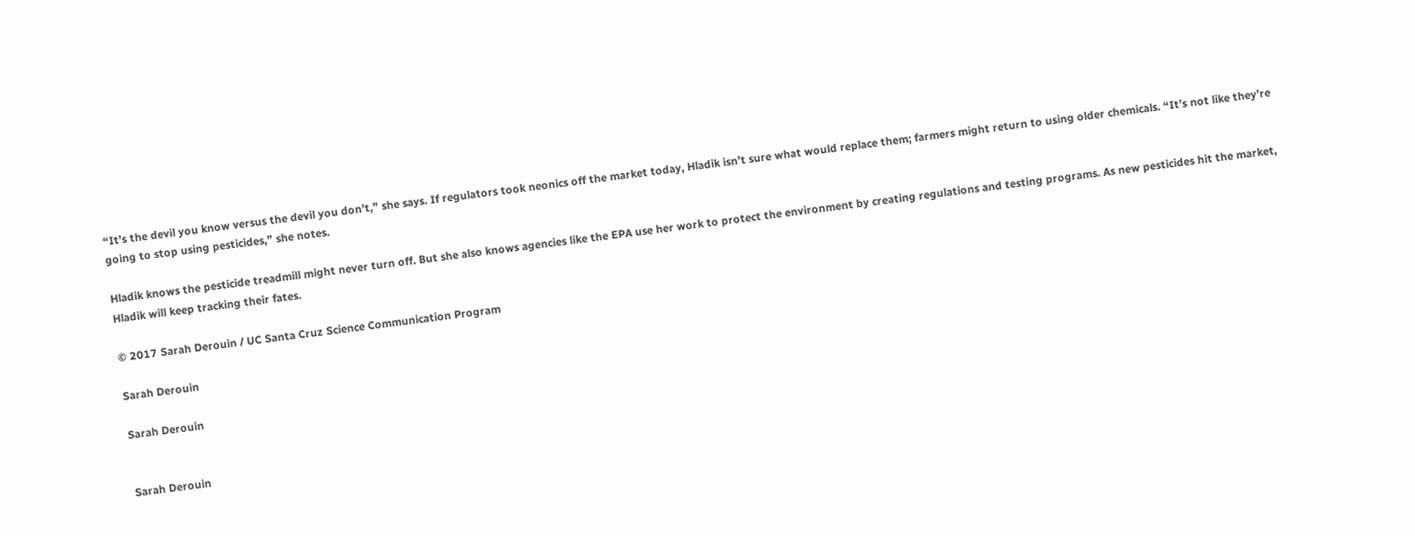“It’s the devil you know versus the devil you don’t,” she says. If regulators took neonics off the market today, Hladik isn’t sure what would replace them; farmers might return to using older chemicals. “It’s not like they’re going to stop using pesticides,” she notes.

Hladik knows the pesticide treadmill might never turn off. But she also knows agencies like the EPA use her work to protect the environment by creating regulations and testing programs. As new pesticides hit the market, Hladik will keep tracking their fates.

© 2017 Sarah Derouin / UC Santa Cruz Science Communication Program

Sarah Derouin

Sarah Derouin


Sarah Derouin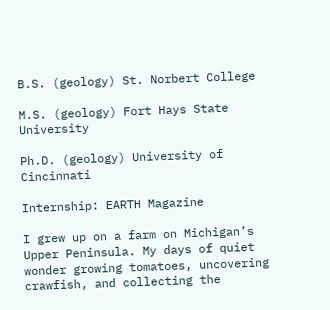B.S. (geology) St. Norbert College

M.S. (geology) Fort Hays State University

Ph.D. (geology) University of Cincinnati

Internship: EARTH Magazine

I grew up on a farm on Michigan’s Upper Peninsula. My days of quiet wonder growing tomatoes, uncovering crawfish, and collecting the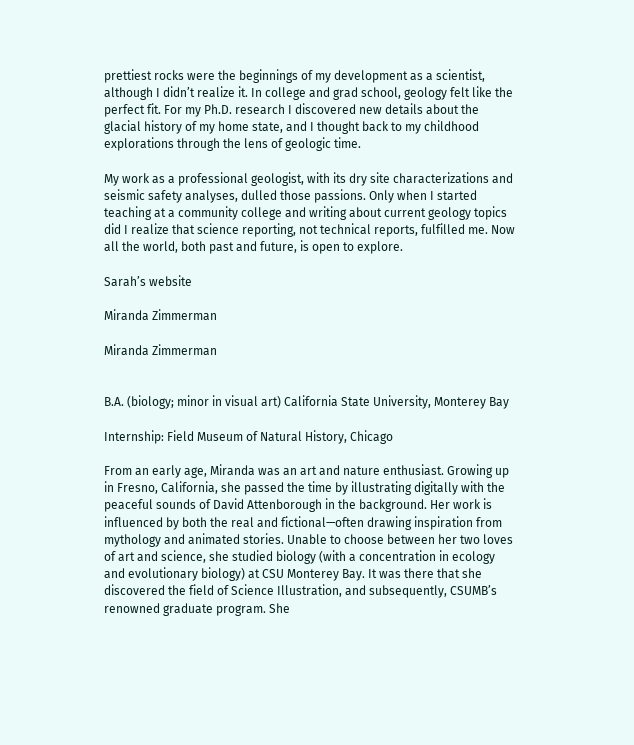prettiest rocks were the beginnings of my development as a scientist, although I didn’t realize it. In college and grad school, geology felt like the perfect fit. For my Ph.D. research I discovered new details about the glacial history of my home state, and I thought back to my childhood explorations through the lens of geologic time.

My work as a professional geologist, with its dry site characterizations and seismic safety analyses, dulled those passions. Only when I started teaching at a community college and writing about current geology topics did I realize that science reporting, not technical reports, fulfilled me. Now all the world, both past and future, is open to explore.

Sarah’s website

Miranda Zimmerman

Miranda Zimmerman


B.A. (biology; minor in visual art) California State University, Monterey Bay

Internship: Field Museum of Natural History, Chicago

From an early age, Miranda was an art and nature enthusiast. Growing up in Fresno, California, she passed the time by illustrating digitally with the peaceful sounds of David Attenborough in the background. Her work is influenced by both the real and fictional—often drawing inspiration from mythology and animated stories. Unable to choose between her two loves of art and science, she studied biology (with a concentration in ecology and evolutionary biology) at CSU Monterey Bay. It was there that she discovered the field of Science Illustration, and subsequently, CSUMB’s renowned graduate program. She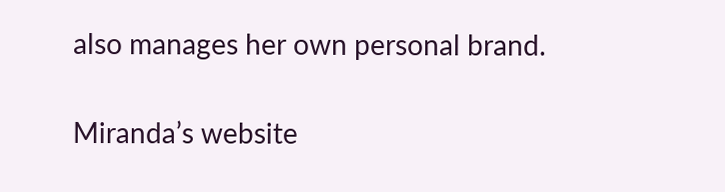also manages her own personal brand.

Miranda’s website